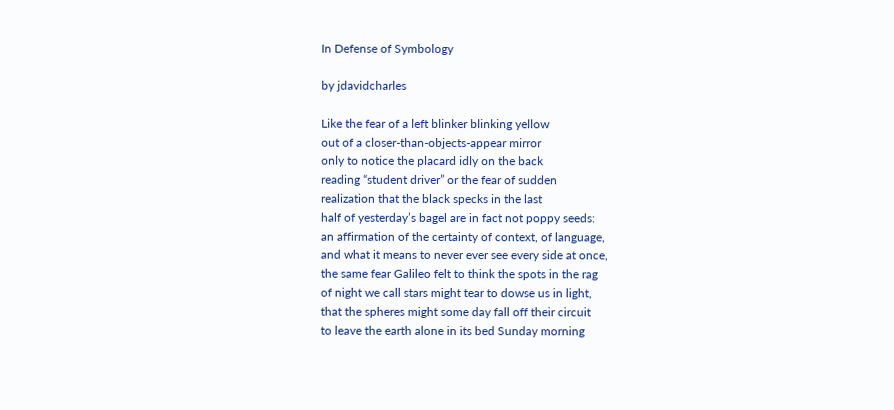In Defense of Symbology

by jdavidcharles

Like the fear of a left blinker blinking yellow
out of a closer-than-objects-appear mirror
only to notice the placard idly on the back
reading “student driver” or the fear of sudden
realization that the black specks in the last
half of yesterday’s bagel are in fact not poppy seeds:
an affirmation of the certainty of context, of language,
and what it means to never ever see every side at once,
the same fear Galileo felt to think the spots in the rag
of night we call stars might tear to dowse us in light,
that the spheres might some day fall off their circuit
to leave the earth alone in its bed Sunday morning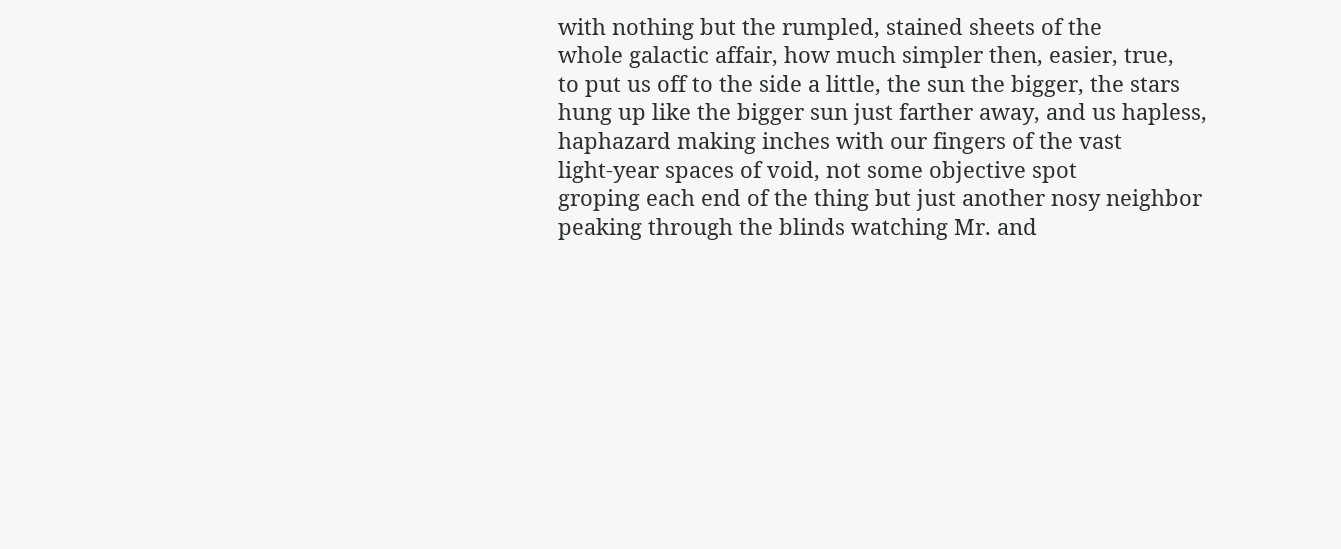with nothing but the rumpled, stained sheets of the
whole galactic affair, how much simpler then, easier, true,
to put us off to the side a little, the sun the bigger, the stars
hung up like the bigger sun just farther away, and us hapless,
haphazard making inches with our fingers of the vast
light-year spaces of void, not some objective spot
groping each end of the thing but just another nosy neighbor
peaking through the blinds watching Mr. and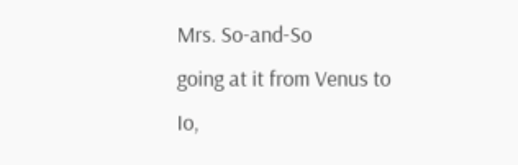Mrs. So-and-So
going at it from Venus to Io,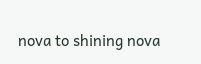nova to shining nova